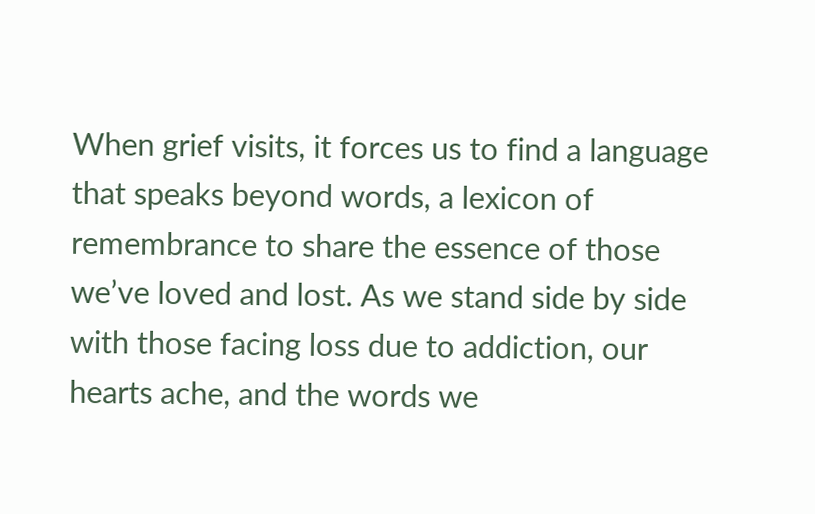When grief visits, it forces us to find a language that speaks beyond words, a lexicon of remembrance to share the essence of those we’ve loved and lost. As we stand side by side with those facing loss due to addiction, our hearts ache, and the words we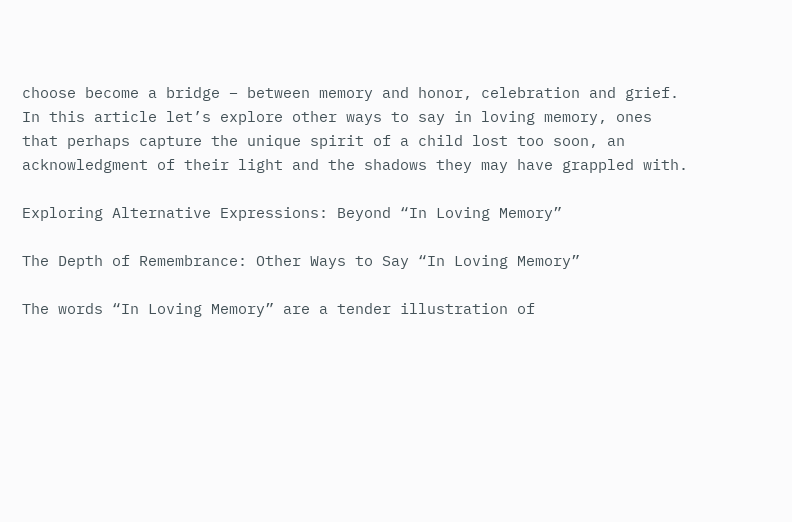choose become a bridge – between memory and honor, celebration and grief. In this article let’s explore other ways to say in loving memory, ones that perhaps capture the unique spirit of a child lost too soon, an acknowledgment of their light and the shadows they may have grappled with.

Exploring Alternative Expressions: Beyond “In Loving Memory”

The Depth of Remembrance: Other Ways to Say “In Loving Memory”

The words “In Loving Memory” are a tender illustration of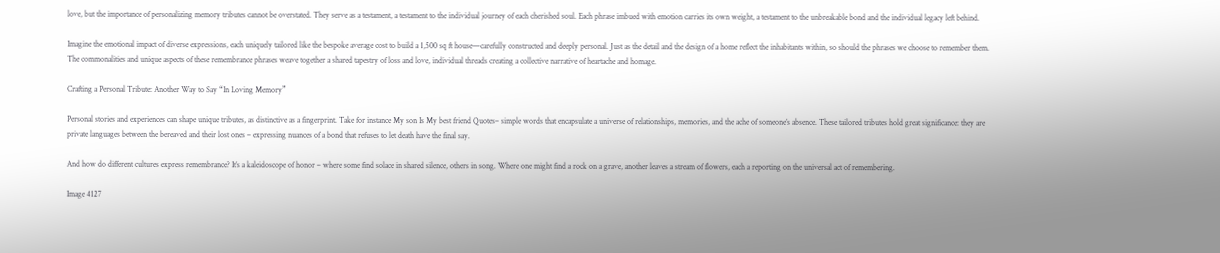love, but the importance of personalizing memory tributes cannot be overstated. They serve as a testament, a testament to the individual journey of each cherished soul. Each phrase imbued with emotion carries its own weight, a testament to the unbreakable bond and the individual legacy left behind.

Imagine the emotional impact of diverse expressions, each uniquely tailored like the bespoke average cost to build a 1,500 sq ft house—carefully constructed and deeply personal. Just as the detail and the design of a home reflect the inhabitants within, so should the phrases we choose to remember them. The commonalities and unique aspects of these remembrance phrases weave together a shared tapestry of loss and love, individual threads creating a collective narrative of heartache and homage.

Crafting a Personal Tribute: Another Way to Say “In Loving Memory”

Personal stories and experiences can shape unique tributes, as distinctive as a fingerprint. Take for instance My son Is My best friend Quotes– simple words that encapsulate a universe of relationships, memories, and the ache of someone’s absence. These tailored tributes hold great significance: they are private languages between the bereaved and their lost ones – expressing nuances of a bond that refuses to let death have the final say.

And how do different cultures express remembrance? It’s a kaleidoscope of honor – where some find solace in shared silence, others in song. Where one might find a rock on a grave, another leaves a stream of flowers, each a reporting on the universal act of remembering.

Image 4127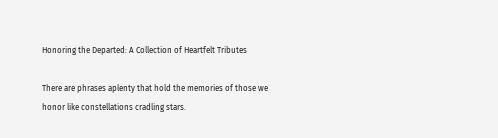Honoring the Departed: A Collection of Heartfelt Tributes

There are phrases aplenty that hold the memories of those we honor like constellations cradling stars.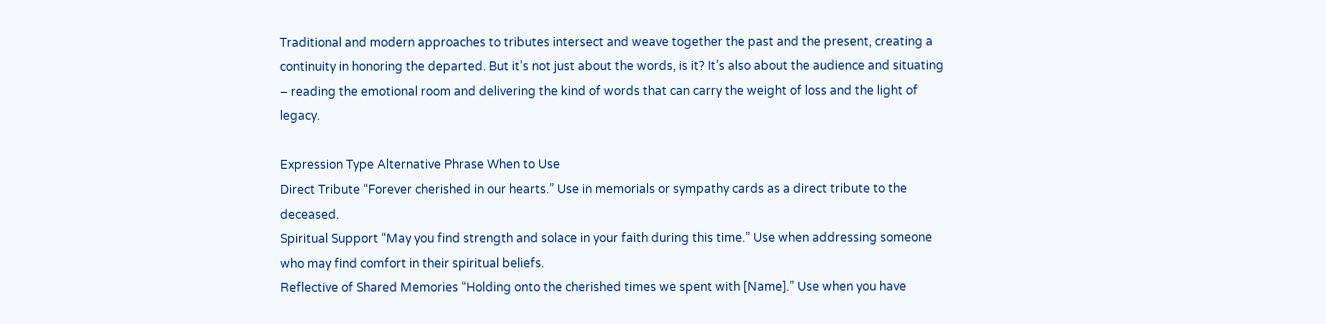Traditional and modern approaches to tributes intersect and weave together the past and the present, creating a continuity in honoring the departed. But it’s not just about the words, is it? It’s also about the audience and situating – reading the emotional room and delivering the kind of words that can carry the weight of loss and the light of legacy.

Expression Type Alternative Phrase When to Use
Direct Tribute “Forever cherished in our hearts.” Use in memorials or sympathy cards as a direct tribute to the deceased.
Spiritual Support “May you find strength and solace in your faith during this time.” Use when addressing someone who may find comfort in their spiritual beliefs.
Reflective of Shared Memories “Holding onto the cherished times we spent with [Name].” Use when you have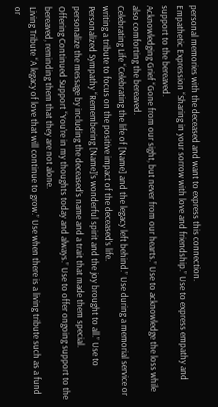personal memories with the deceased and want to express this connection.
Empathetic Expression “Sharing in your sorrow with love and friendship.” Use to express empathy and support to the bereaved.
Acknowledging Grief “Gone from our sight, but never from our hearts.” Use to acknowledge the loss while also comforting the bereaved.
Celebrating Life “Celebrating the life of [Name] and the legacy left behind.” Use during a memorial service or writing a tribute to focus on the positive impact of the deceased’s life.
Personalized Sympathy “Remembering [Name]’s wonderful spirit and the joy brought to all.” Use to personalize the message by including the deceased’s name and a trait that made them special.
Offering Continued Support “You’re in my thoughts today and always.” Use to offer ongoing support to the bereaved, reminding them that they are not alone.
Living Tribute “A legacy of love that will continue to grow.” Use when there is a living tribute such as a fund or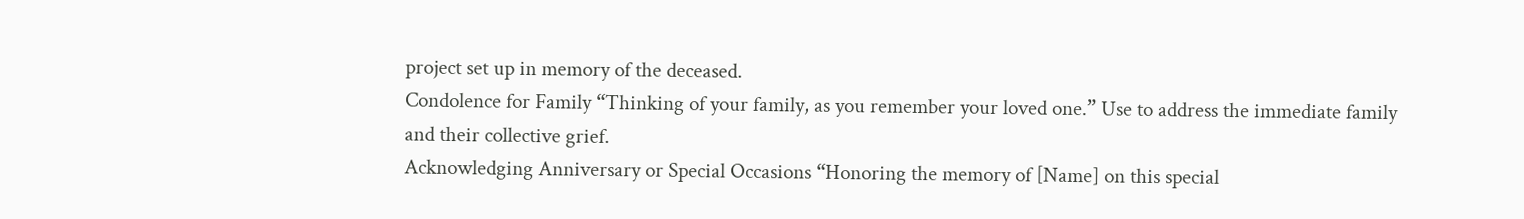project set up in memory of the deceased.
Condolence for Family “Thinking of your family, as you remember your loved one.” Use to address the immediate family and their collective grief.
Acknowledging Anniversary or Special Occasions “Honoring the memory of [Name] on this special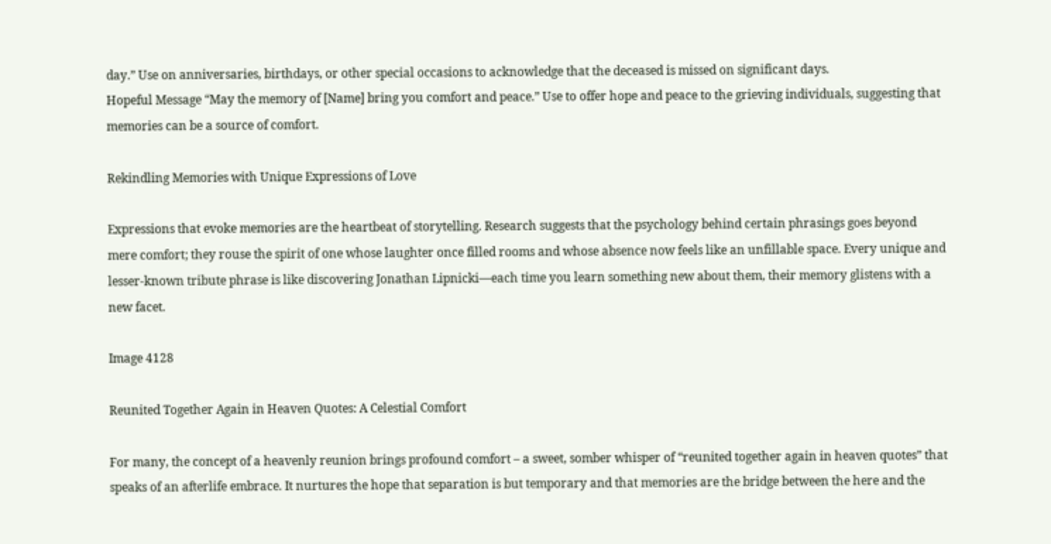day.” Use on anniversaries, birthdays, or other special occasions to acknowledge that the deceased is missed on significant days.
Hopeful Message “May the memory of [Name] bring you comfort and peace.” Use to offer hope and peace to the grieving individuals, suggesting that memories can be a source of comfort.

Rekindling Memories with Unique Expressions of Love

Expressions that evoke memories are the heartbeat of storytelling. Research suggests that the psychology behind certain phrasings goes beyond mere comfort; they rouse the spirit of one whose laughter once filled rooms and whose absence now feels like an unfillable space. Every unique and lesser-known tribute phrase is like discovering Jonathan Lipnicki—each time you learn something new about them, their memory glistens with a new facet.

Image 4128

Reunited Together Again in Heaven Quotes: A Celestial Comfort

For many, the concept of a heavenly reunion brings profound comfort – a sweet, somber whisper of “reunited together again in heaven quotes” that speaks of an afterlife embrace. It nurtures the hope that separation is but temporary and that memories are the bridge between the here and the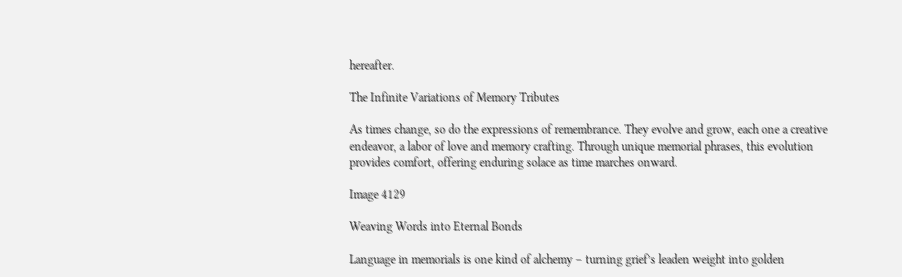hereafter.

The Infinite Variations of Memory Tributes

As times change, so do the expressions of remembrance. They evolve and grow, each one a creative endeavor, a labor of love and memory crafting. Through unique memorial phrases, this evolution provides comfort, offering enduring solace as time marches onward.

Image 4129

Weaving Words into Eternal Bonds

Language in memorials is one kind of alchemy – turning grief’s leaden weight into golden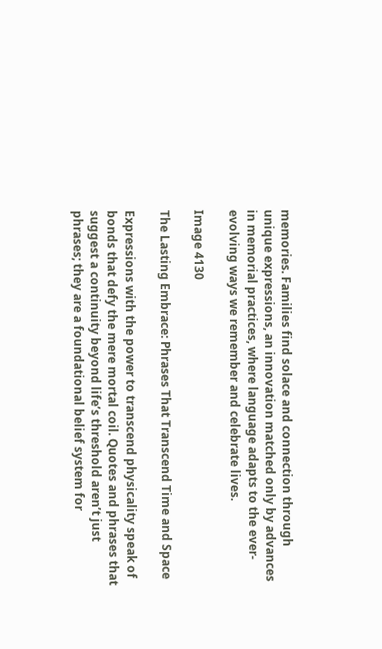memories. Families find solace and connection through unique expressions, an innovation matched only by advances in memorial practices, where language adapts to the ever-evolving ways we remember and celebrate lives.

Image 4130

The Lasting Embrace: Phrases That Transcend Time and Space

Expressions with the power to transcend physicality speak of bonds that defy the mere mortal coil. Quotes and phrases that suggest a continuity beyond life’s threshold aren’t just phrases; they are a foundational belief system for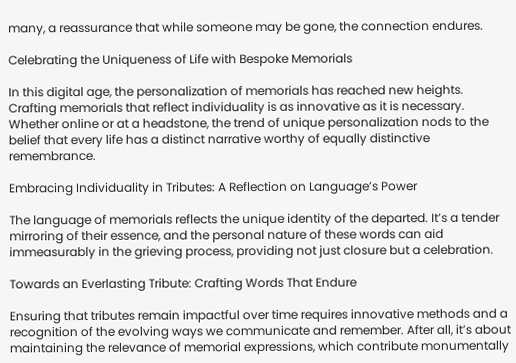many, a reassurance that while someone may be gone, the connection endures.

Celebrating the Uniqueness of Life with Bespoke Memorials

In this digital age, the personalization of memorials has reached new heights. Crafting memorials that reflect individuality is as innovative as it is necessary. Whether online or at a headstone, the trend of unique personalization nods to the belief that every life has a distinct narrative worthy of equally distinctive remembrance.

Embracing Individuality in Tributes: A Reflection on Language’s Power

The language of memorials reflects the unique identity of the departed. It’s a tender mirroring of their essence, and the personal nature of these words can aid immeasurably in the grieving process, providing not just closure but a celebration.

Towards an Everlasting Tribute: Crafting Words That Endure

Ensuring that tributes remain impactful over time requires innovative methods and a recognition of the evolving ways we communicate and remember. After all, it’s about maintaining the relevance of memorial expressions, which contribute monumentally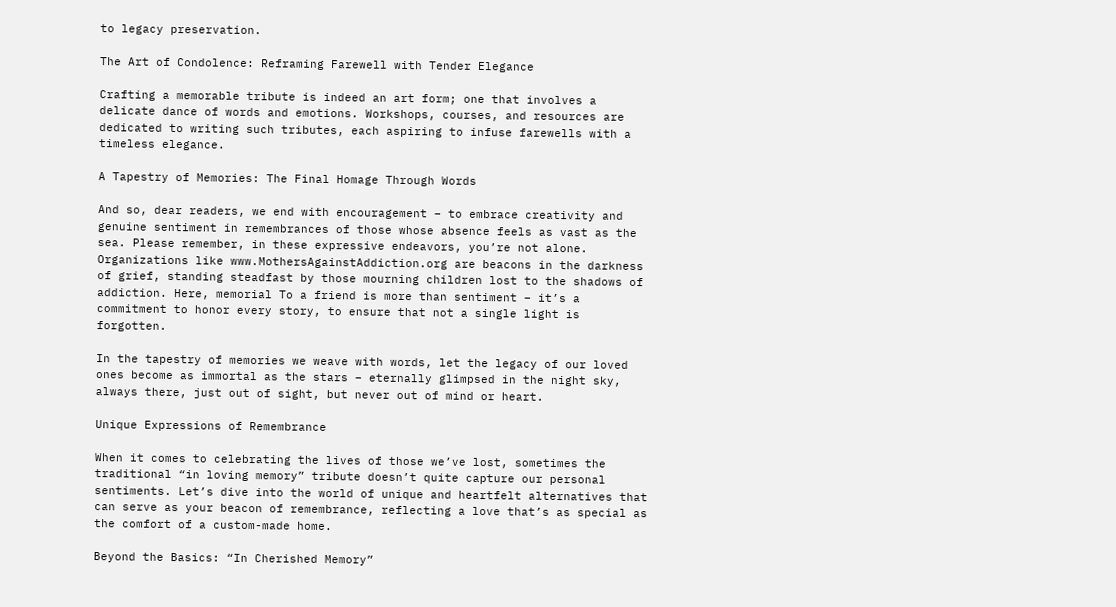to legacy preservation.

The Art of Condolence: Reframing Farewell with Tender Elegance

Crafting a memorable tribute is indeed an art form; one that involves a delicate dance of words and emotions. Workshops, courses, and resources are dedicated to writing such tributes, each aspiring to infuse farewells with a timeless elegance.

A Tapestry of Memories: The Final Homage Through Words

And so, dear readers, we end with encouragement – to embrace creativity and genuine sentiment in remembrances of those whose absence feels as vast as the sea. Please remember, in these expressive endeavors, you’re not alone. Organizations like www.MothersAgainstAddiction.org are beacons in the darkness of grief, standing steadfast by those mourning children lost to the shadows of addiction. Here, memorial To a friend is more than sentiment – it’s a commitment to honor every story, to ensure that not a single light is forgotten.

In the tapestry of memories we weave with words, let the legacy of our loved ones become as immortal as the stars – eternally glimpsed in the night sky, always there, just out of sight, but never out of mind or heart.

Unique Expressions of Remembrance

When it comes to celebrating the lives of those we’ve lost, sometimes the traditional “in loving memory” tribute doesn’t quite capture our personal sentiments. Let’s dive into the world of unique and heartfelt alternatives that can serve as your beacon of remembrance, reflecting a love that’s as special as the comfort of a custom-made home.

Beyond the Basics: “In Cherished Memory”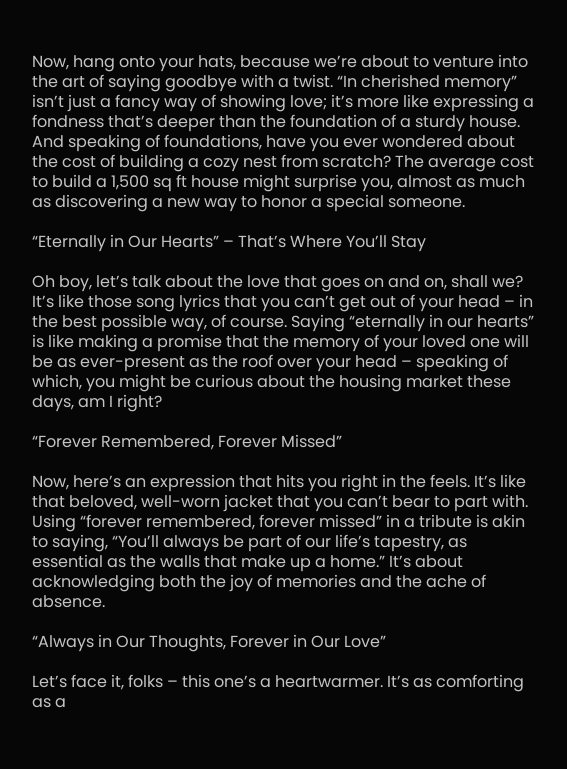Now, hang onto your hats, because we’re about to venture into the art of saying goodbye with a twist. “In cherished memory” isn’t just a fancy way of showing love; it’s more like expressing a fondness that’s deeper than the foundation of a sturdy house. And speaking of foundations, have you ever wondered about the cost of building a cozy nest from scratch? The average cost to build a 1,500 sq ft house might surprise you, almost as much as discovering a new way to honor a special someone.

“Eternally in Our Hearts” – That’s Where You’ll Stay

Oh boy, let’s talk about the love that goes on and on, shall we? It’s like those song lyrics that you can’t get out of your head – in the best possible way, of course. Saying “eternally in our hearts” is like making a promise that the memory of your loved one will be as ever-present as the roof over your head – speaking of which, you might be curious about the housing market these days, am I right?

“Forever Remembered, Forever Missed”

Now, here’s an expression that hits you right in the feels. It’s like that beloved, well-worn jacket that you can’t bear to part with. Using “forever remembered, forever missed” in a tribute is akin to saying, “You’ll always be part of our life’s tapestry, as essential as the walls that make up a home.” It’s about acknowledging both the joy of memories and the ache of absence.

“Always in Our Thoughts, Forever in Our Love”

Let’s face it, folks – this one’s a heartwarmer. It’s as comforting as a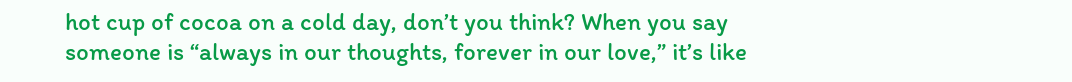hot cup of cocoa on a cold day, don’t you think? When you say someone is “always in our thoughts, forever in our love,” it’s like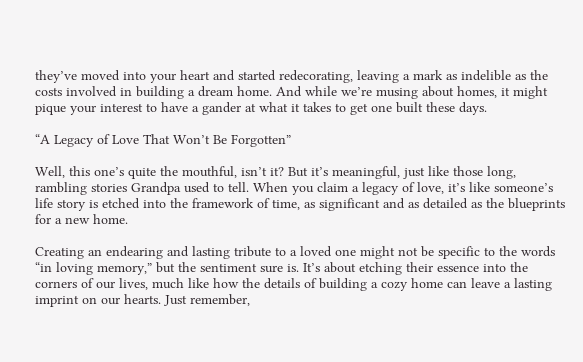they’ve moved into your heart and started redecorating, leaving a mark as indelible as the costs involved in building a dream home. And while we’re musing about homes, it might pique your interest to have a gander at what it takes to get one built these days.

“A Legacy of Love That Won’t Be Forgotten”

Well, this one’s quite the mouthful, isn’t it? But it’s meaningful, just like those long, rambling stories Grandpa used to tell. When you claim a legacy of love, it’s like someone’s life story is etched into the framework of time, as significant and as detailed as the blueprints for a new home.

Creating an endearing and lasting tribute to a loved one might not be specific to the words “in loving memory,” but the sentiment sure is. It’s about etching their essence into the corners of our lives, much like how the details of building a cozy home can leave a lasting imprint on our hearts. Just remember,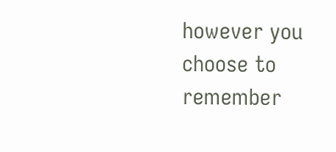however you choose to remember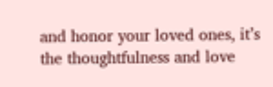and honor your loved ones, it’s the thoughtfulness and love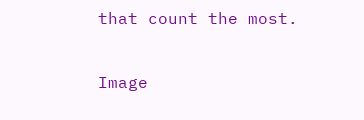that count the most.

Image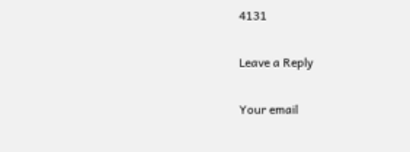4131

Leave a Reply

Your email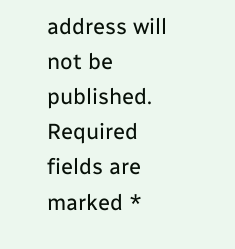address will not be published. Required fields are marked *